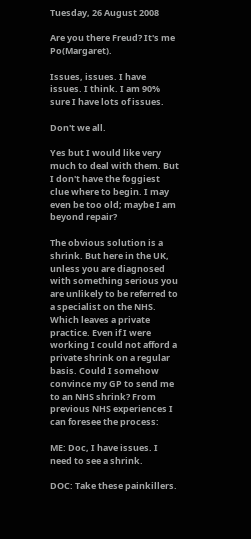Tuesday, 26 August 2008

Are you there Freud? It's me Po(Margaret).

Issues, issues. I have issues. I think. I am 90% sure I have lots of issues.

Don't we all.

Yes but I would like very much to deal with them. But I don't have the foggiest clue where to begin. I may even be too old; maybe I am beyond repair?

The obvious solution is a shrink. But here in the UK, unless you are diagnosed with something serious you are unlikely to be referred to a specialist on the NHS. Which leaves a private practice. Even if I were working I could not afford a private shrink on a regular basis. Could I somehow convince my GP to send me to an NHS shrink? From previous NHS experiences I can foresee the process:

ME: Doc, I have issues. I need to see a shrink.

DOC: Take these painkillers.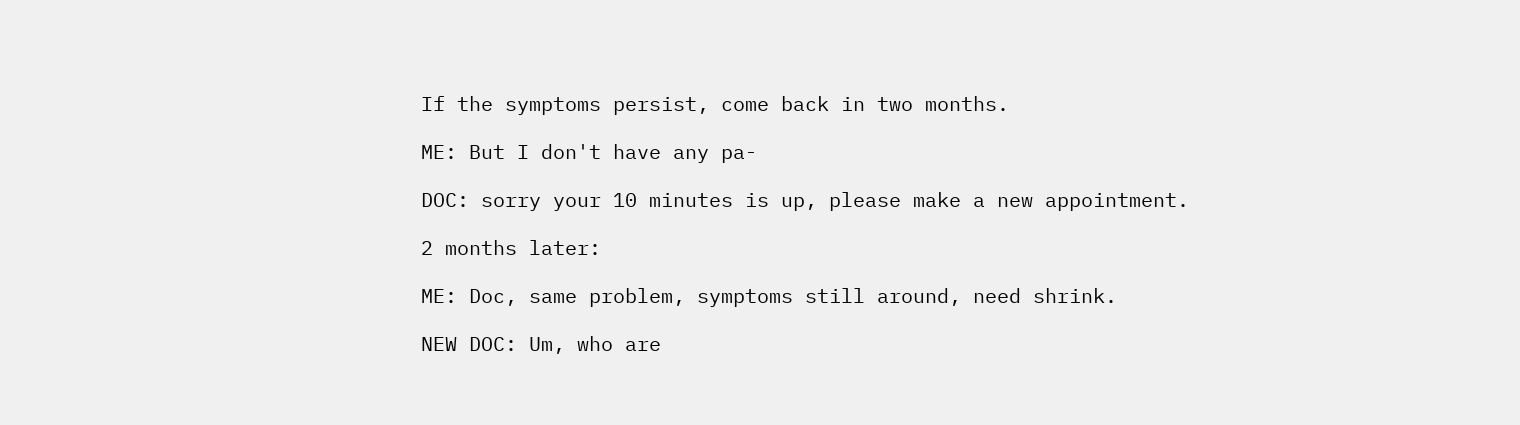If the symptoms persist, come back in two months.

ME: But I don't have any pa-

DOC: sorry your 10 minutes is up, please make a new appointment.

2 months later:

ME: Doc, same problem, symptoms still around, need shrink.

NEW DOC: Um, who are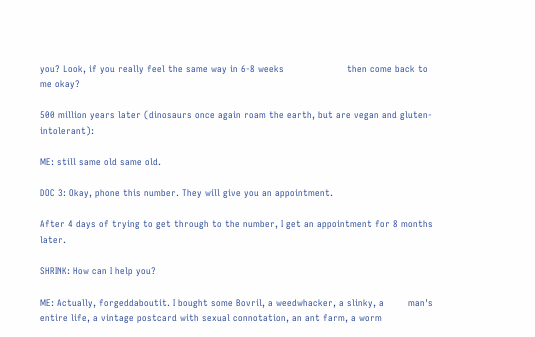you? Look, if you really feel the same way in 6-8 weeks                     then come back to me okay?

500 million years later (dinosaurs once again roam the earth, but are vegan and gluten-intolerant):

ME: still same old same old.

DOC 3: Okay, phone this number. They will give you an appointment.

After 4 days of trying to get through to the number, I get an appointment for 8 months later.

SHRINK: How can I help you?

ME: Actually, forgeddaboutit. I bought some Bovril, a weedwhacker, a slinky, a        man's entire life, a vintage postcard with sexual connotation, an ant farm, a worm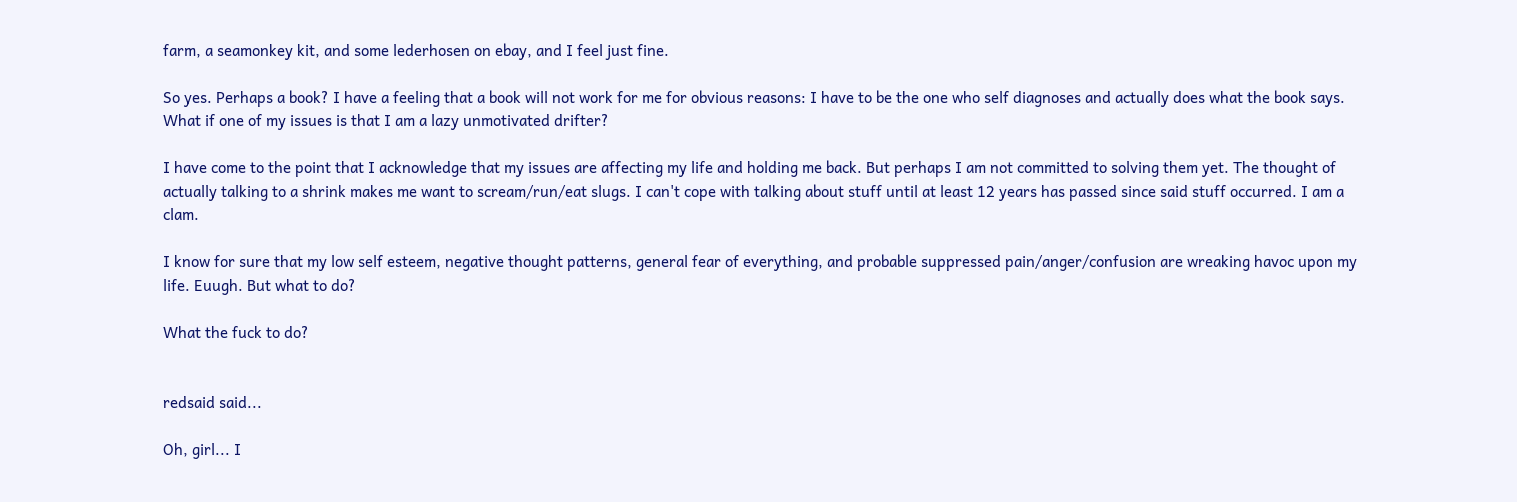farm, a seamonkey kit, and some lederhosen on ebay, and I feel just fine.

So yes. Perhaps a book? I have a feeling that a book will not work for me for obvious reasons: I have to be the one who self diagnoses and actually does what the book says. What if one of my issues is that I am a lazy unmotivated drifter?

I have come to the point that I acknowledge that my issues are affecting my life and holding me back. But perhaps I am not committed to solving them yet. The thought of actually talking to a shrink makes me want to scream/run/eat slugs. I can't cope with talking about stuff until at least 12 years has passed since said stuff occurred. I am a clam.

I know for sure that my low self esteem, negative thought patterns, general fear of everything, and probable suppressed pain/anger/confusion are wreaking havoc upon my life. Euugh. But what to do?

What the fuck to do?


redsaid said...

Oh, girl... I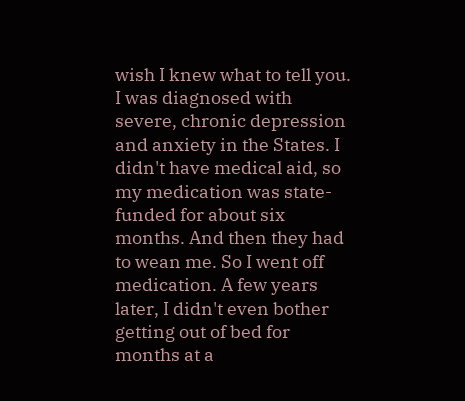wish I knew what to tell you. I was diagnosed with severe, chronic depression and anxiety in the States. I didn't have medical aid, so my medication was state-funded for about six months. And then they had to wean me. So I went off medication. A few years later, I didn't even bother getting out of bed for months at a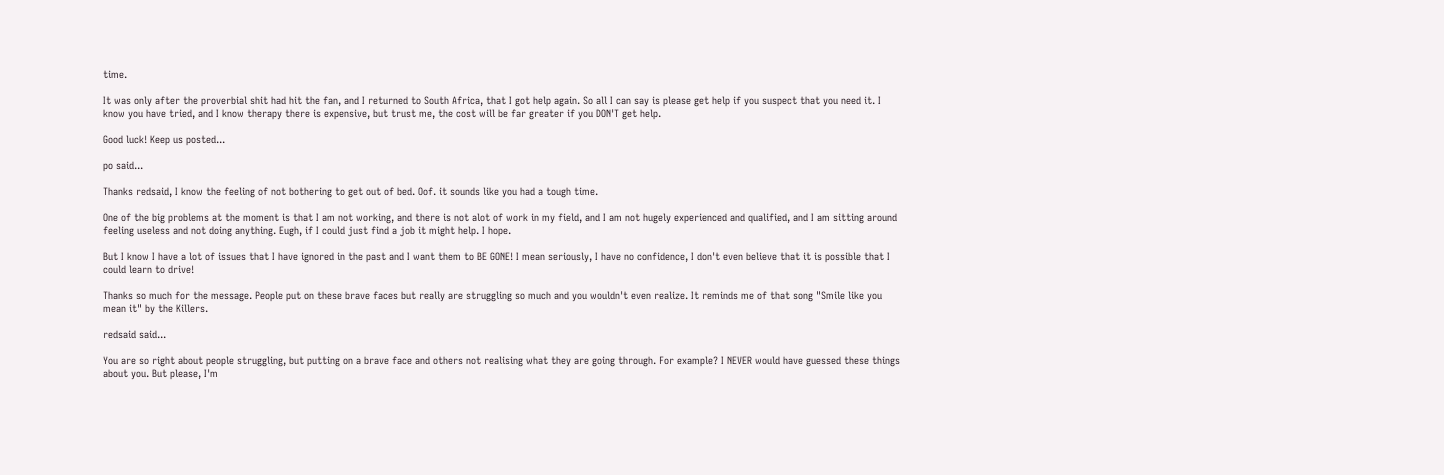time.

It was only after the proverbial shit had hit the fan, and I returned to South Africa, that I got help again. So all I can say is please get help if you suspect that you need it. I know you have tried, and I know therapy there is expensive, but trust me, the cost will be far greater if you DON'T get help.

Good luck! Keep us posted...

po said...

Thanks redsaid, I know the feeling of not bothering to get out of bed. Oof. it sounds like you had a tough time.

One of the big problems at the moment is that I am not working, and there is not alot of work in my field, and I am not hugely experienced and qualified, and I am sitting around feeling useless and not doing anything. Eugh, if I could just find a job it might help. I hope.

But I know I have a lot of issues that I have ignored in the past and I want them to BE GONE! I mean seriously, I have no confidence, I don't even believe that it is possible that I could learn to drive!

Thanks so much for the message. People put on these brave faces but really are struggling so much and you wouldn't even realize. It reminds me of that song "Smile like you mean it" by the Killers.

redsaid said...

You are so right about people struggling, but putting on a brave face and others not realising what they are going through. For example? I NEVER would have guessed these things about you. But please, I'm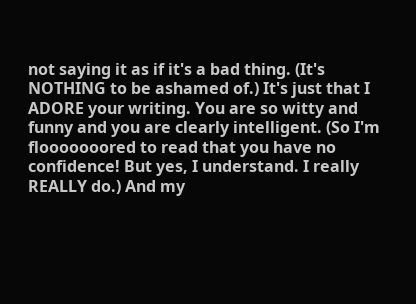not saying it as if it's a bad thing. (It's NOTHING to be ashamed of.) It's just that I ADORE your writing. You are so witty and funny and you are clearly intelligent. (So I'm flooooooored to read that you have no confidence! But yes, I understand. I really REALLY do.) And my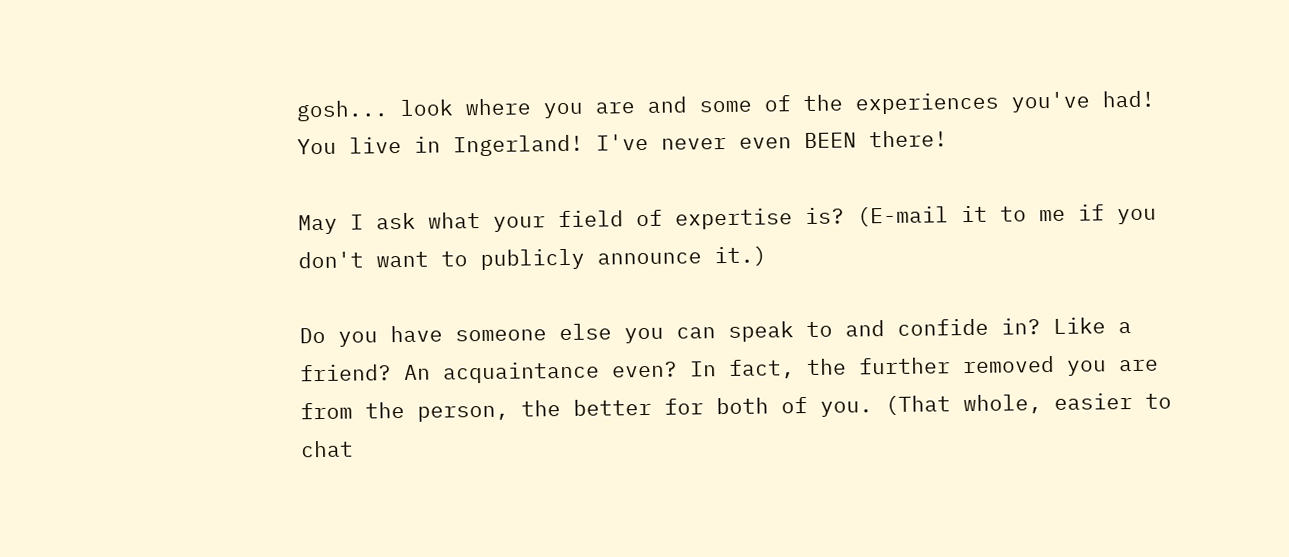gosh... look where you are and some of the experiences you've had! You live in Ingerland! I've never even BEEN there!

May I ask what your field of expertise is? (E-mail it to me if you don't want to publicly announce it.)

Do you have someone else you can speak to and confide in? Like a friend? An acquaintance even? In fact, the further removed you are from the person, the better for both of you. (That whole, easier to chat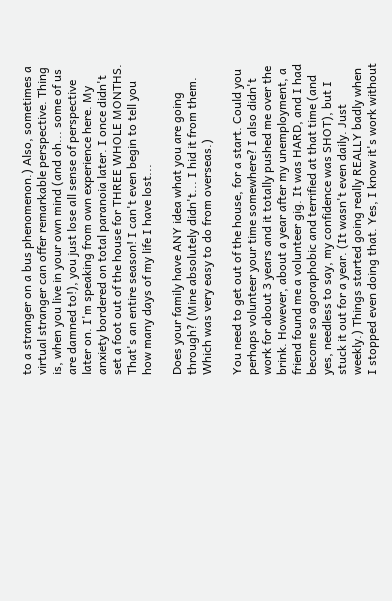to a stranger on a bus phenomenon.) Also, sometimes a virtual stranger can offer remarkable perspective. Thing is, when you live in your own mind (and oh... some of us are damned to!), you just lose all sense of perspective later on. I'm speaking from own experience here. My anxiety bordered on total paranoia later. I once didn't set a foot out of the house for THREE WHOLE MONTHS. That's an entire season! I can't even begin to tell you how many days of my life I have lost...

Does your family have ANY idea what you are going through? (Mine absolutely didn't... I hid it from them. Which was very easy to do from overseas.)

You need to get out of the house, for a start. Could you perhaps volunteer your time somewhere? I also didn't work for about 3 years and it totally pushed me over the brink. However, about a year after my unemployment, a friend found me a volunteer gig. It was HARD, and I had become so agoraphobic and terrified at that time (and yes, needless to say, my confidence was SHOT), but I stuck it out for a year. (It wasn't even daily. Just weekly.) Things started going really REALLY badly when I stopped even doing that. Yes, I know it's work without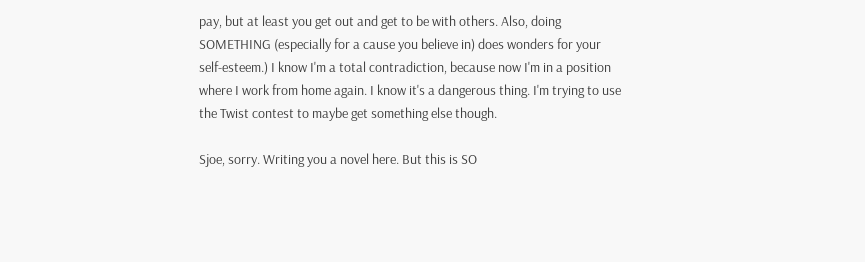pay, but at least you get out and get to be with others. Also, doing SOMETHING (especially for a cause you believe in) does wonders for your self-esteem.) I know I'm a total contradiction, because now I'm in a position where I work from home again. I know it's a dangerous thing. I'm trying to use the Twist contest to maybe get something else though.

Sjoe, sorry. Writing you a novel here. But this is SO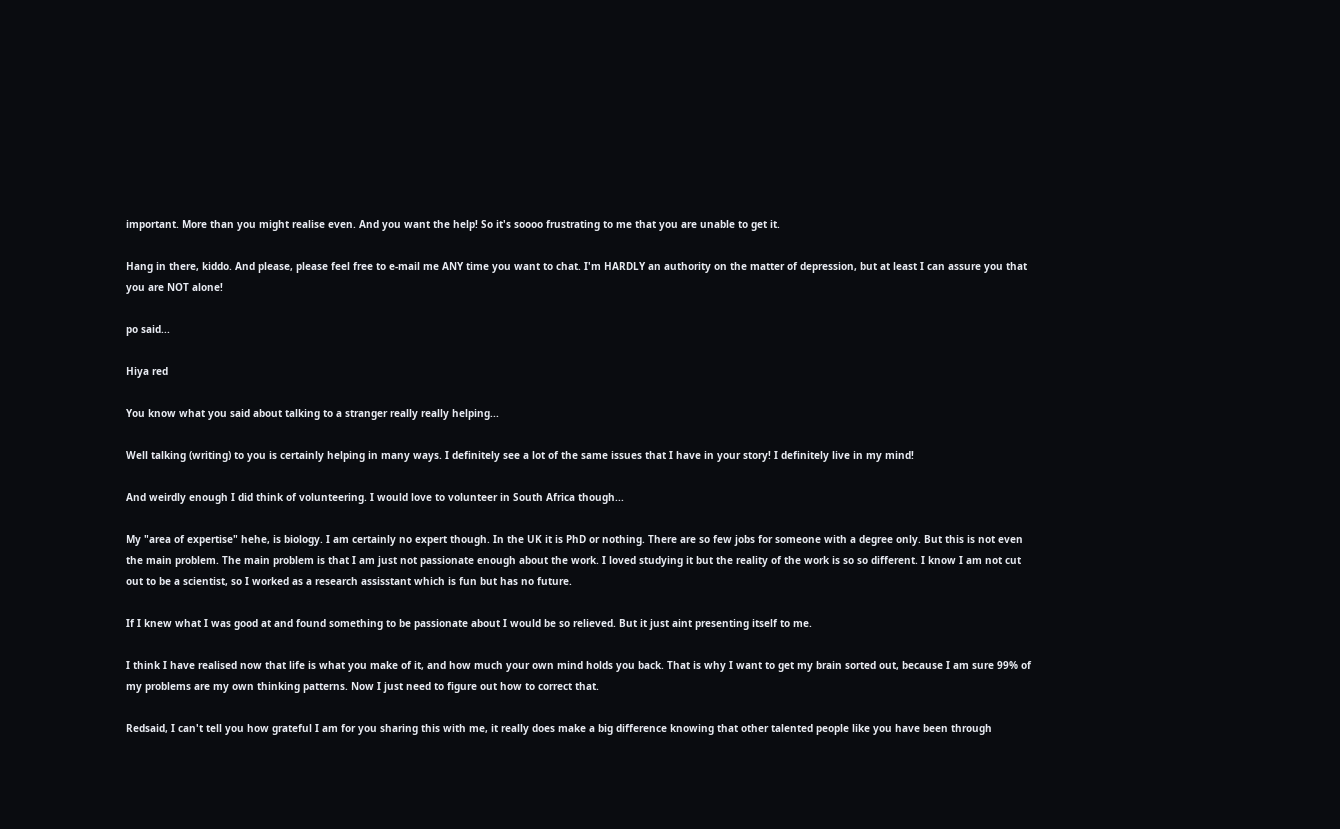important. More than you might realise even. And you want the help! So it's soooo frustrating to me that you are unable to get it.

Hang in there, kiddo. And please, please feel free to e-mail me ANY time you want to chat. I'm HARDLY an authority on the matter of depression, but at least I can assure you that you are NOT alone!

po said...

Hiya red

You know what you said about talking to a stranger really really helping...

Well talking (writing) to you is certainly helping in many ways. I definitely see a lot of the same issues that I have in your story! I definitely live in my mind!

And weirdly enough I did think of volunteering. I would love to volunteer in South Africa though...

My "area of expertise" hehe, is biology. I am certainly no expert though. In the UK it is PhD or nothing. There are so few jobs for someone with a degree only. But this is not even the main problem. The main problem is that I am just not passionate enough about the work. I loved studying it but the reality of the work is so so different. I know I am not cut out to be a scientist, so I worked as a research assisstant which is fun but has no future.

If I knew what I was good at and found something to be passionate about I would be so relieved. But it just aint presenting itself to me.

I think I have realised now that life is what you make of it, and how much your own mind holds you back. That is why I want to get my brain sorted out, because I am sure 99% of my problems are my own thinking patterns. Now I just need to figure out how to correct that.

Redsaid, I can't tell you how grateful I am for you sharing this with me, it really does make a big difference knowing that other talented people like you have been through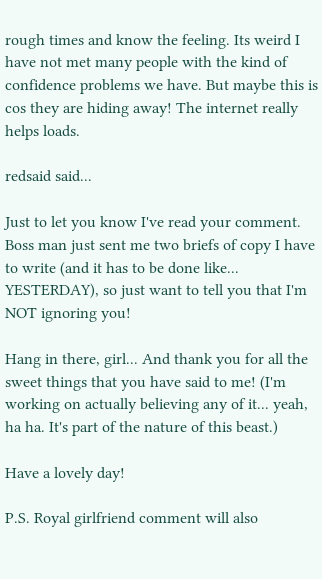rough times and know the feeling. Its weird I have not met many people with the kind of confidence problems we have. But maybe this is cos they are hiding away! The internet really helps loads.

redsaid said...

Just to let you know I've read your comment. Boss man just sent me two briefs of copy I have to write (and it has to be done like... YESTERDAY), so just want to tell you that I'm NOT ignoring you!

Hang in there, girl... And thank you for all the sweet things that you have said to me! (I'm working on actually believing any of it... yeah, ha ha. It's part of the nature of this beast.)

Have a lovely day!

P.S. Royal girlfriend comment will also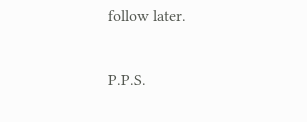follow later.

P.P.S.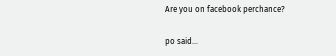Are you on facebook perchance?

po said...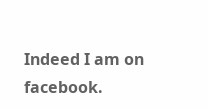Indeed I am on facebook.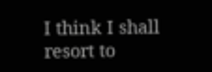I think I shall resort to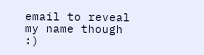email to reveal my name though :)